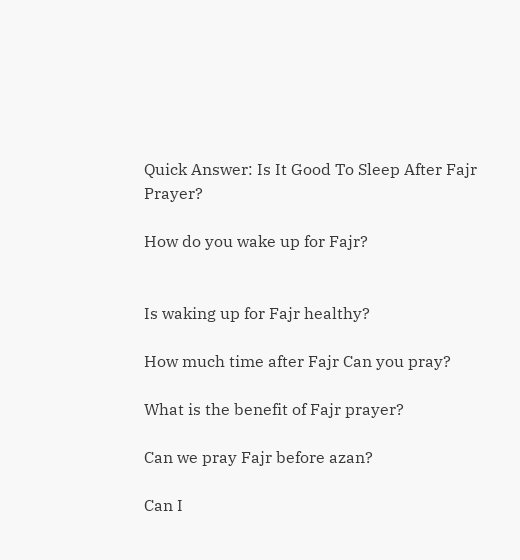Quick Answer: Is It Good To Sleep After Fajr Prayer?

How do you wake up for Fajr?


Is waking up for Fajr healthy?

How much time after Fajr Can you pray?

What is the benefit of Fajr prayer?

Can we pray Fajr before azan?

Can I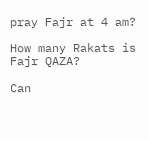pray Fajr at 4 am?

How many Rakats is Fajr QAZA?

Can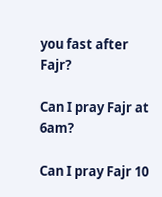you fast after Fajr?

Can I pray Fajr at 6am?

Can I pray Fajr 10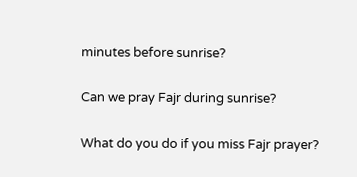minutes before sunrise?

Can we pray Fajr during sunrise?

What do you do if you miss Fajr prayer?